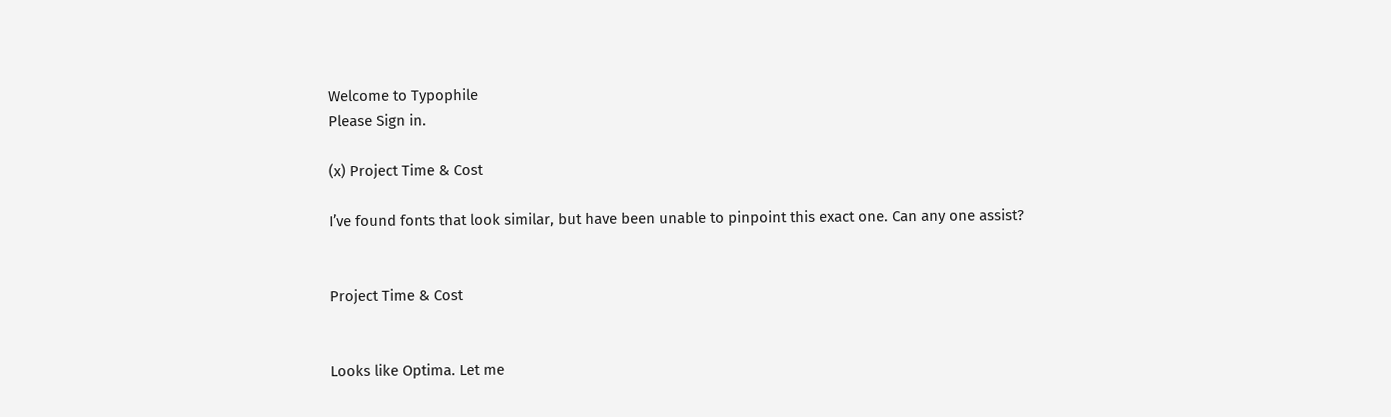Welcome to Typophile
Please Sign in.

(x) Project Time & Cost

I’ve found fonts that look similar, but have been unable to pinpoint this exact one. Can any one assist?


Project Time & Cost


Looks like Optima. Let me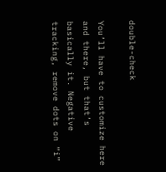double-check

You’ll have to customize here and there, but that’s basically it. Negative tracking, remove dots on “i”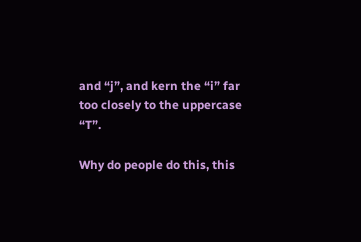and “j”, and kern the “i” far too closely to the uppercase “T”.

Why do people do this, this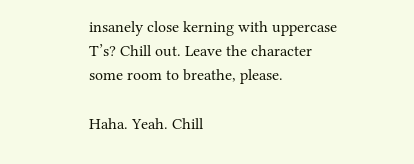insanely close kerning with uppercase T’s? Chill out. Leave the character some room to breathe, please.

Haha. Yeah. Chill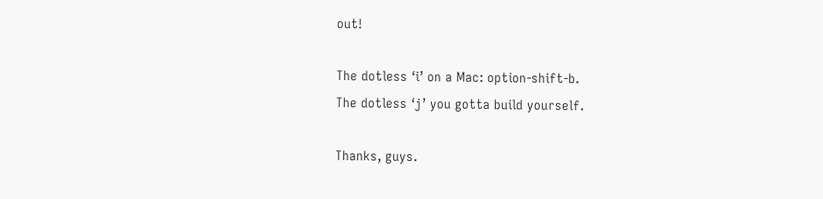out!

The dotless ‘i’ on a Mac: option-shift-b.
The dotless ‘j’ you gotta build yourself.

Thanks, guys.